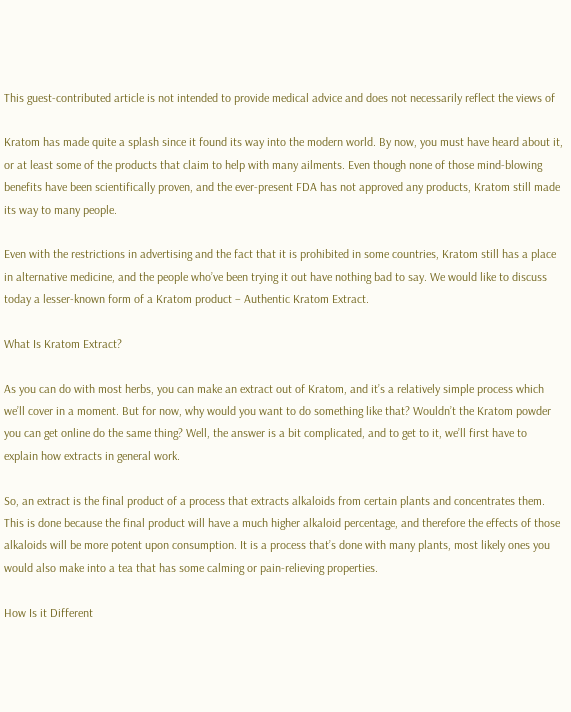This guest-contributed article is not intended to provide medical advice and does not necessarily reflect the views of

Kratom has made quite a splash since it found its way into the modern world. By now, you must have heard about it, or at least some of the products that claim to help with many ailments. Even though none of those mind-blowing benefits have been scientifically proven, and the ever-present FDA has not approved any products, Kratom still made its way to many people.

Even with the restrictions in advertising and the fact that it is prohibited in some countries, Kratom still has a place in alternative medicine, and the people who’ve been trying it out have nothing bad to say. We would like to discuss today a lesser-known form of a Kratom product – Authentic Kratom Extract.

What Is Kratom Extract?

As you can do with most herbs, you can make an extract out of Kratom, and it’s a relatively simple process which we’ll cover in a moment. But for now, why would you want to do something like that? Wouldn’t the Kratom powder you can get online do the same thing? Well, the answer is a bit complicated, and to get to it, we’ll first have to explain how extracts in general work.

So, an extract is the final product of a process that extracts alkaloids from certain plants and concentrates them. This is done because the final product will have a much higher alkaloid percentage, and therefore the effects of those alkaloids will be more potent upon consumption. It is a process that’s done with many plants, most likely ones you would also make into a tea that has some calming or pain-relieving properties.

How Is it Different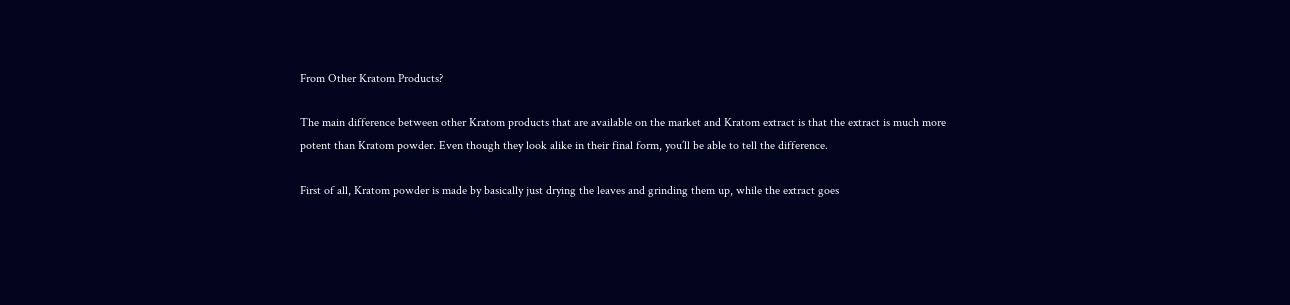From Other Kratom Products?

The main difference between other Kratom products that are available on the market and Kratom extract is that the extract is much more potent than Kratom powder. Even though they look alike in their final form, you’ll be able to tell the difference.

First of all, Kratom powder is made by basically just drying the leaves and grinding them up, while the extract goes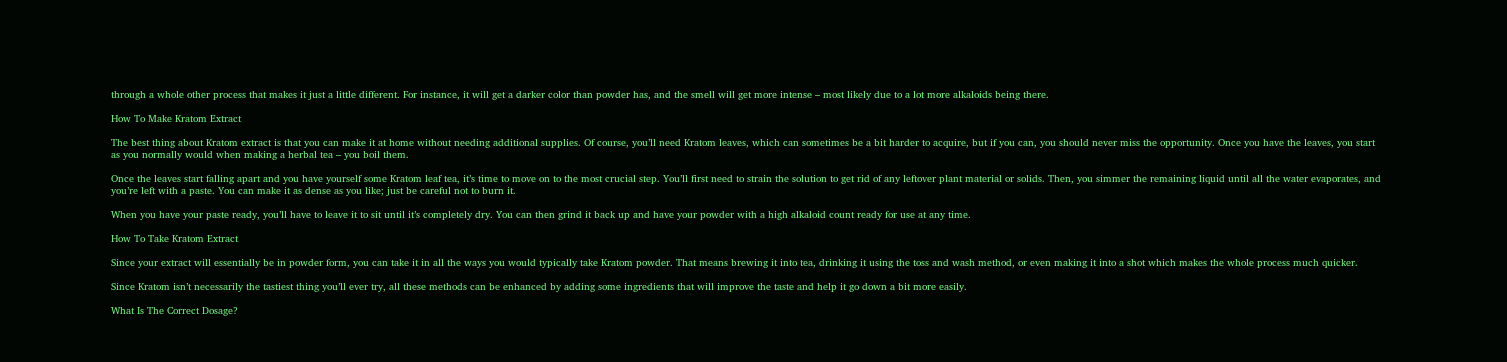through a whole other process that makes it just a little different. For instance, it will get a darker color than powder has, and the smell will get more intense – most likely due to a lot more alkaloids being there.

How To Make Kratom Extract

The best thing about Kratom extract is that you can make it at home without needing additional supplies. Of course, you’ll need Kratom leaves, which can sometimes be a bit harder to acquire, but if you can, you should never miss the opportunity. Once you have the leaves, you start as you normally would when making a herbal tea – you boil them.

Once the leaves start falling apart and you have yourself some Kratom leaf tea, it’s time to move on to the most crucial step. You’ll first need to strain the solution to get rid of any leftover plant material or solids. Then, you simmer the remaining liquid until all the water evaporates, and you’re left with a paste. You can make it as dense as you like; just be careful not to burn it.

When you have your paste ready, you’ll have to leave it to sit until it’s completely dry. You can then grind it back up and have your powder with a high alkaloid count ready for use at any time.

How To Take Kratom Extract

Since your extract will essentially be in powder form, you can take it in all the ways you would typically take Kratom powder. That means brewing it into tea, drinking it using the toss and wash method, or even making it into a shot which makes the whole process much quicker.

Since Kratom isn’t necessarily the tastiest thing you’ll ever try, all these methods can be enhanced by adding some ingredients that will improve the taste and help it go down a bit more easily.

What Is The Correct Dosage?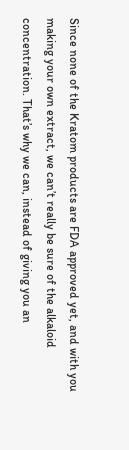Since none of the Kratom products are FDA approved yet, and with you making your own extract, we can’t really be sure of the alkaloid concentration. That’s why we can, instead of giving you an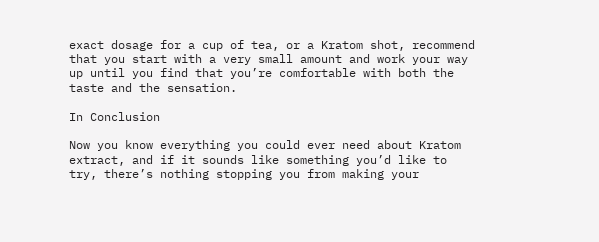exact dosage for a cup of tea, or a Kratom shot, recommend that you start with a very small amount and work your way up until you find that you’re comfortable with both the taste and the sensation.

In Conclusion

Now you know everything you could ever need about Kratom extract, and if it sounds like something you’d like to try, there’s nothing stopping you from making your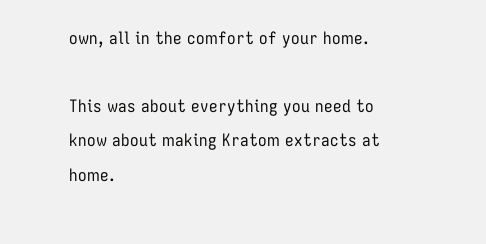own, all in the comfort of your home.

This was about everything you need to know about making Kratom extracts at home.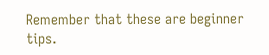Remember that these are beginner tips.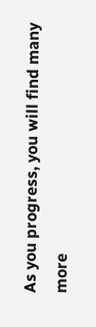As you progress, you will find many more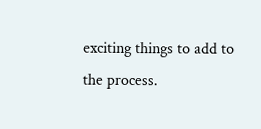exciting things to add to the process.